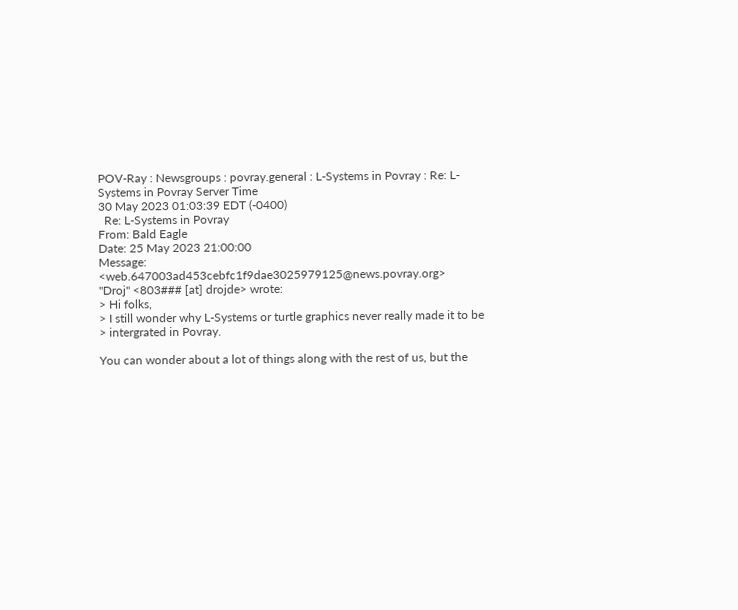POV-Ray : Newsgroups : povray.general : L-Systems in Povray : Re: L-Systems in Povray Server Time
30 May 2023 01:03:39 EDT (-0400)
  Re: L-Systems in Povray
From: Bald Eagle
Date: 25 May 2023 21:00:00
Message: <web.647003ad453cebfc1f9dae3025979125@news.povray.org>
"Droj" <803### [at] drojde> wrote:
> Hi folks,
> I still wonder why L-Systems or turtle graphics never really made it to be
> intergrated in Povray.

You can wonder about a lot of things along with the rest of us, but the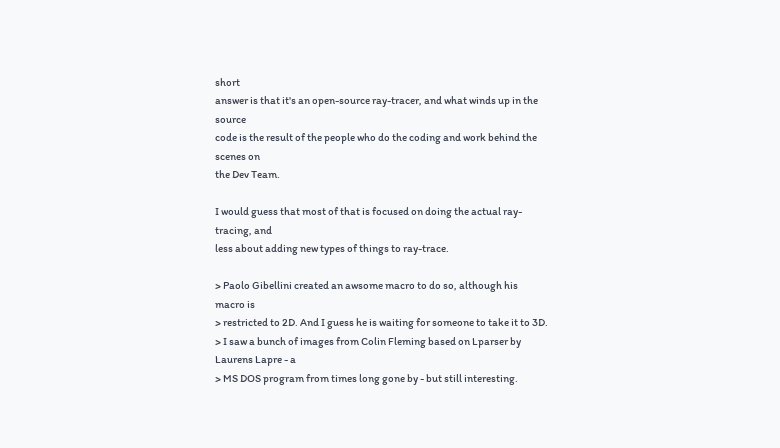short
answer is that it's an open-source ray-tracer, and what winds up in the source
code is the result of the people who do the coding and work behind the scenes on
the Dev Team.

I would guess that most of that is focused on doing the actual ray-tracing, and
less about adding new types of things to ray-trace.

> Paolo Gibellini created an awsome macro to do so, although his macro is
> restricted to 2D. And I guess he is waiting for someone to take it to 3D.
> I saw a bunch of images from Colin Fleming based on Lparser by Laurens Lapre - a
> MS DOS program from times long gone by - but still interesting.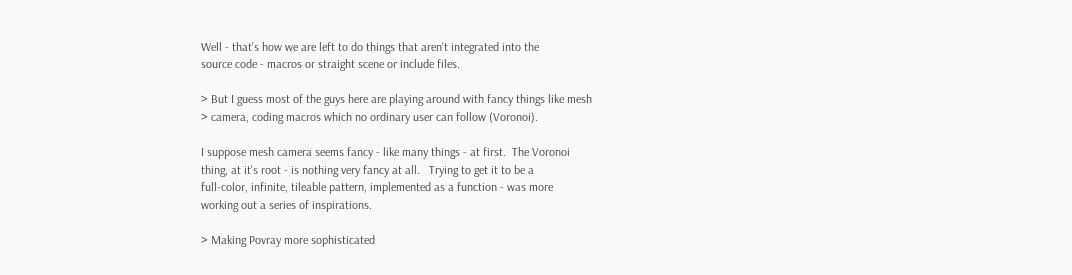Well - that's how we are left to do things that aren't integrated into the
source code - macros or straight scene or include files.

> But I guess most of the guys here are playing around with fancy things like mesh
> camera, coding macros which no ordinary user can follow (Voronoi).

I suppose mesh camera seems fancy - like many things - at first.  The Voronoi
thing, at it's root - is nothing very fancy at all.   Trying to get it to be a
full-color, infinite, tileable pattern, implemented as a function - was more
working out a series of inspirations.

> Making Povray more sophisticated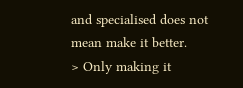and specialised does not mean make it better.
> Only making it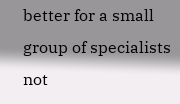better for a small group of specialists not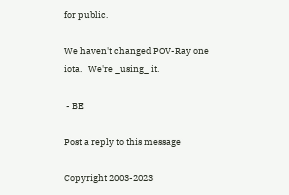for public.

We haven't changed POV-Ray one iota.   We're _using_ it.

 - BE

Post a reply to this message

Copyright 2003-2023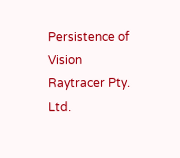Persistence of Vision Raytracer Pty. Ltd.